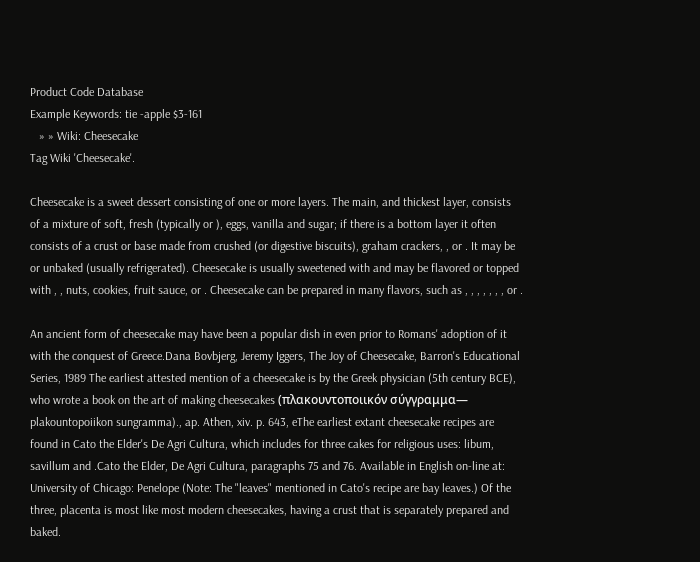Product Code Database
Example Keywords: tie -apple $3-161
   » » Wiki: Cheesecake
Tag Wiki 'Cheesecake'.

Cheesecake is a sweet dessert consisting of one or more layers. The main, and thickest layer, consists of a mixture of soft, fresh (typically or ), eggs, vanilla and sugar; if there is a bottom layer it often consists of a crust or base made from crushed (or digestive biscuits), graham crackers, , or . It may be or unbaked (usually refrigerated). Cheesecake is usually sweetened with and may be flavored or topped with , , nuts, cookies, fruit sauce, or . Cheesecake can be prepared in many flavors, such as , , , , , , , or .

An ancient form of cheesecake may have been a popular dish in even prior to Romans' adoption of it with the conquest of Greece.Dana Bovbjerg, Jeremy Iggers, The Joy of Cheesecake, Barron's Educational Series, 1989 The earliest attested mention of a cheesecake is by the Greek physician (5th century BCE), who wrote a book on the art of making cheesecakes (πλακουντοποιικόν σύγγραμμα— plakountopoiikon sungramma)., ap. Athen, xiv. p. 643, eThe earliest extant cheesecake recipes are found in Cato the Elder's De Agri Cultura, which includes for three cakes for religious uses: libum, savillum and .Cato the Elder, De Agri Cultura, paragraphs 75 and 76. Available in English on-line at: University of Chicago: Penelope (Note: The "leaves" mentioned in Cato's recipe are bay leaves.) Of the three, placenta is most like most modern cheesecakes, having a crust that is separately prepared and baked.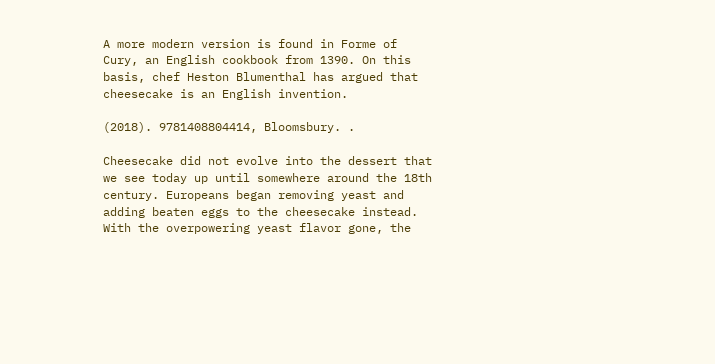A more modern version is found in Forme of Cury, an English cookbook from 1390. On this basis, chef Heston Blumenthal has argued that cheesecake is an English invention.

(2018). 9781408804414, Bloomsbury. .

Cheesecake did not evolve into the dessert that we see today up until somewhere around the 18th century. Europeans began removing yeast and adding beaten eggs to the cheesecake instead. With the overpowering yeast flavor gone, the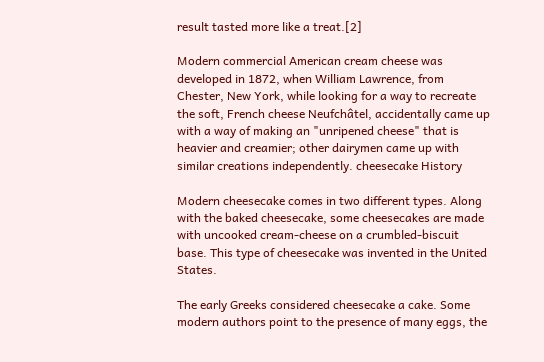result tasted more like a treat.[2]

Modern commercial American cream cheese was developed in 1872, when William Lawrence, from Chester, New York, while looking for a way to recreate the soft, French cheese Neufchâtel, accidentally came up with a way of making an "unripened cheese" that is heavier and creamier; other dairymen came up with similar creations independently. cheesecake History

Modern cheesecake comes in two different types. Along with the baked cheesecake, some cheesecakes are made with uncooked cream-cheese on a crumbled-biscuit base. This type of cheesecake was invented in the United States.

The early Greeks considered cheesecake a cake. Some modern authors point to the presence of many eggs, the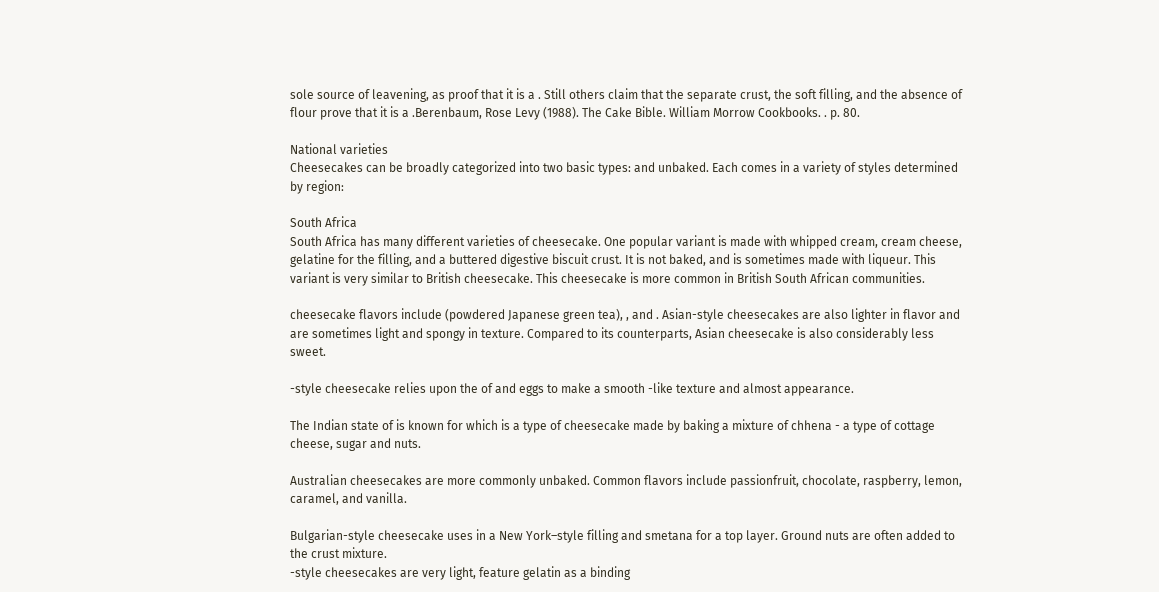sole source of leavening, as proof that it is a . Still others claim that the separate crust, the soft filling, and the absence of flour prove that it is a .Berenbaum, Rose Levy (1988). The Cake Bible. William Morrow Cookbooks. . p. 80.

National varieties
Cheesecakes can be broadly categorized into two basic types: and unbaked. Each comes in a variety of styles determined by region:

South Africa
South Africa has many different varieties of cheesecake. One popular variant is made with whipped cream, cream cheese, gelatine for the filling, and a buttered digestive biscuit crust. It is not baked, and is sometimes made with liqueur. This variant is very similar to British cheesecake. This cheesecake is more common in British South African communities.

cheesecake flavors include (powdered Japanese green tea), , and . Asian-style cheesecakes are also lighter in flavor and are sometimes light and spongy in texture. Compared to its counterparts, Asian cheesecake is also considerably less sweet.

-style cheesecake relies upon the of and eggs to make a smooth -like texture and almost appearance.

The Indian state of is known for which is a type of cheesecake made by baking a mixture of chhena - a type of cottage cheese, sugar and nuts.

Australian cheesecakes are more commonly unbaked. Common flavors include passionfruit, chocolate, raspberry, lemon, caramel, and vanilla.

Bulgarian-style cheesecake uses in a New York–style filling and smetana for a top layer. Ground nuts are often added to the crust mixture.
-style cheesecakes are very light, feature gelatin as a binding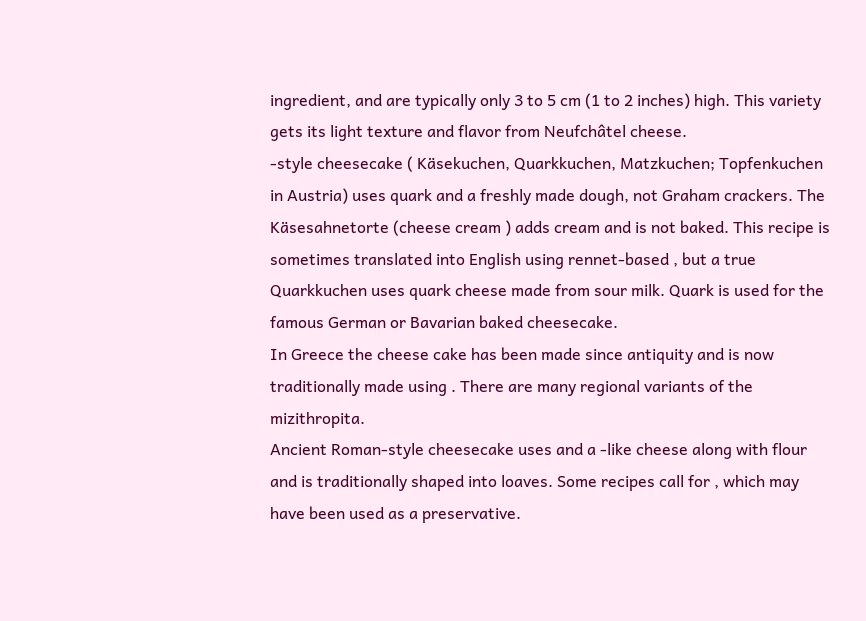ingredient, and are typically only 3 to 5 cm (1 to 2 inches) high. This variety gets its light texture and flavor from Neufchâtel cheese.
-style cheesecake ( Käsekuchen, Quarkkuchen, Matzkuchen; Topfenkuchen in Austria) uses quark and a freshly made dough, not Graham crackers. The Käsesahnetorte (cheese cream ) adds cream and is not baked. This recipe is sometimes translated into English using rennet-based , but a true Quarkkuchen uses quark cheese made from sour milk. Quark is used for the famous German or Bavarian baked cheesecake.
In Greece the cheese cake has been made since antiquity and is now traditionally made using . There are many regional variants of the mizithropita.
Ancient Roman-style cheesecake uses and a -like cheese along with flour and is traditionally shaped into loaves. Some recipes call for , which may have been used as a preservative.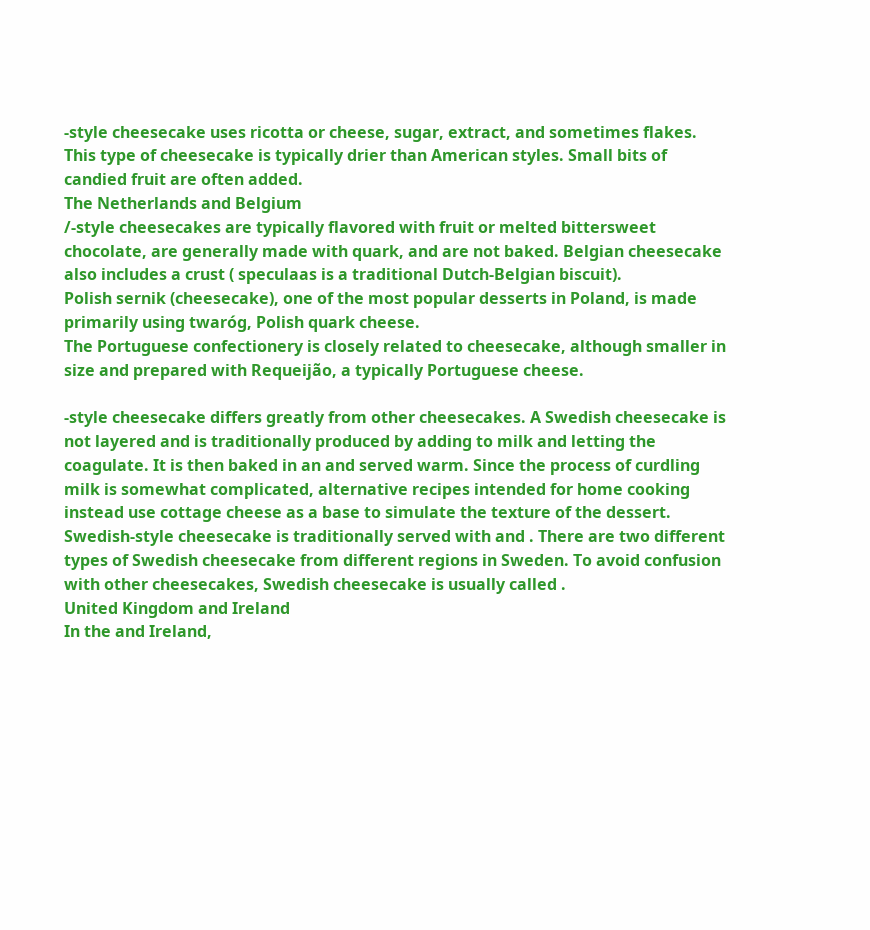-style cheesecake uses ricotta or cheese, sugar, extract, and sometimes flakes. This type of cheesecake is typically drier than American styles. Small bits of candied fruit are often added.
The Netherlands and Belgium
/-style cheesecakes are typically flavored with fruit or melted bittersweet chocolate, are generally made with quark, and are not baked. Belgian cheesecake also includes a crust ( speculaas is a traditional Dutch-Belgian biscuit).
Polish sernik (cheesecake), one of the most popular desserts in Poland, is made primarily using twaróg, Polish quark cheese.
The Portuguese confectionery is closely related to cheesecake, although smaller in size and prepared with Requeijão, a typically Portuguese cheese.

-style cheesecake differs greatly from other cheesecakes. A Swedish cheesecake is not layered and is traditionally produced by adding to milk and letting the coagulate. It is then baked in an and served warm. Since the process of curdling milk is somewhat complicated, alternative recipes intended for home cooking instead use cottage cheese as a base to simulate the texture of the dessert. Swedish-style cheesecake is traditionally served with and . There are two different types of Swedish cheesecake from different regions in Sweden. To avoid confusion with other cheesecakes, Swedish cheesecake is usually called .
United Kingdom and Ireland
In the and Ireland,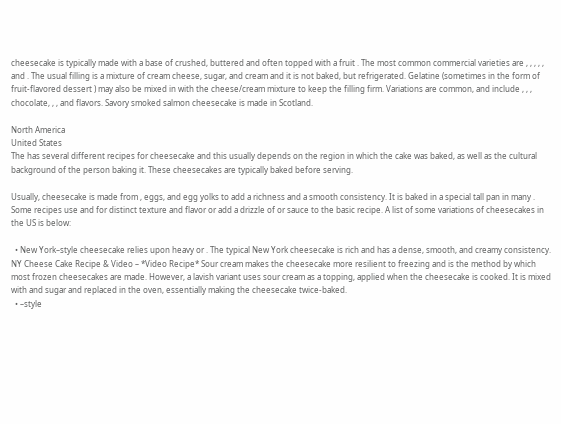cheesecake is typically made with a base of crushed, buttered and often topped with a fruit . The most common commercial varieties are , , , , , and . The usual filling is a mixture of cream cheese, sugar, and cream and it is not baked, but refrigerated. Gelatine (sometimes in the form of fruit-flavored dessert ) may also be mixed in with the cheese/cream mixture to keep the filling firm. Variations are common, and include , , , chocolate, , , and flavors. Savory smoked salmon cheesecake is made in Scotland.

North America
United States
The has several different recipes for cheesecake and this usually depends on the region in which the cake was baked, as well as the cultural background of the person baking it. These cheesecakes are typically baked before serving.

Usually, cheesecake is made from , eggs, and egg yolks to add a richness and a smooth consistency. It is baked in a special tall pan in many . Some recipes use and for distinct texture and flavor or add a drizzle of or sauce to the basic recipe. A list of some variations of cheesecakes in the US is below:

  • New York–style cheesecake relies upon heavy or . The typical New York cheesecake is rich and has a dense, smooth, and creamy consistency. NY Cheese Cake Recipe & Video – *Video Recipe* Sour cream makes the cheesecake more resilient to freezing and is the method by which most frozen cheesecakes are made. However, a lavish variant uses sour cream as a topping, applied when the cheesecake is cooked. It is mixed with and sugar and replaced in the oven, essentially making the cheesecake twice-baked.
  • –style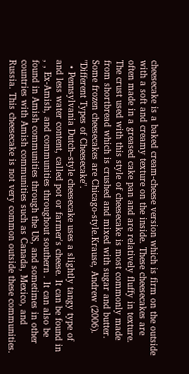cheesecake is a baked cream-cheese version which is firm on the outside with a soft and creamy texture on the inside. These cheesecakes are often made in a greased cake pan and are relatively fluffy in texture. The crust used with this style of cheesecake is most commonly made from shortbread which is crushed and mixed with sugar and butter. Some frozen cheesecakes are Chicago-style.Krause, Andrew (2006). "Different Types of Cheesecake".
  • Pennsylvania Dutch–style cheesecake uses a slightly tangy type of and less water content, called pot or farmer's cheese. It can be found in , , Ex-Amish, and communities throughout southern . It can also be found in Amish communities through the US, and sometimes in other countries with Amish communities such as Canada, Mexico, and Russia. This cheesecake is not very common outside these communities.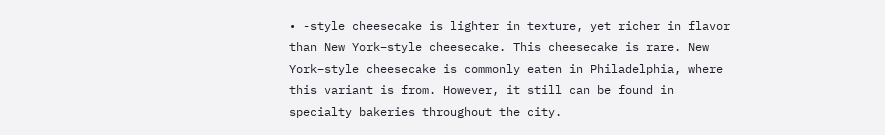• -style cheesecake is lighter in texture, yet richer in flavor than New York–style cheesecake. This cheesecake is rare. New York–style cheesecake is commonly eaten in Philadelphia, where this variant is from. However, it still can be found in specialty bakeries throughout the city.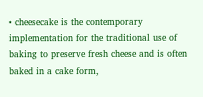• cheesecake is the contemporary implementation for the traditional use of baking to preserve fresh cheese and is often baked in a cake form,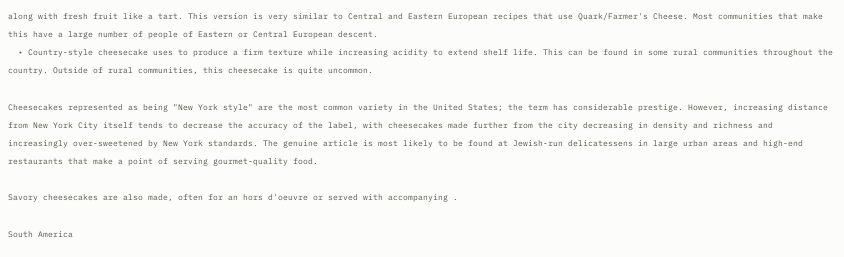along with fresh fruit like a tart. This version is very similar to Central and Eastern European recipes that use Quark/Farmer's Cheese. Most communities that make this have a large number of people of Eastern or Central European descent.
  • Country-style cheesecake uses to produce a firm texture while increasing acidity to extend shelf life. This can be found in some rural communities throughout the country. Outside of rural communities, this cheesecake is quite uncommon.

Cheesecakes represented as being "New York style" are the most common variety in the United States; the term has considerable prestige. However, increasing distance from New York City itself tends to decrease the accuracy of the label, with cheesecakes made further from the city decreasing in density and richness and increasingly over-sweetened by New York standards. The genuine article is most likely to be found at Jewish-run delicatessens in large urban areas and high-end restaurants that make a point of serving gourmet-quality food.

Savory cheesecakes are also made, often for an hors d'oeuvre or served with accompanying .

South America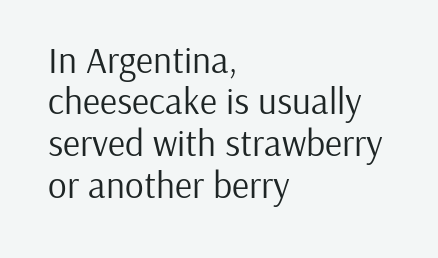In Argentina, cheesecake is usually served with strawberry or another berry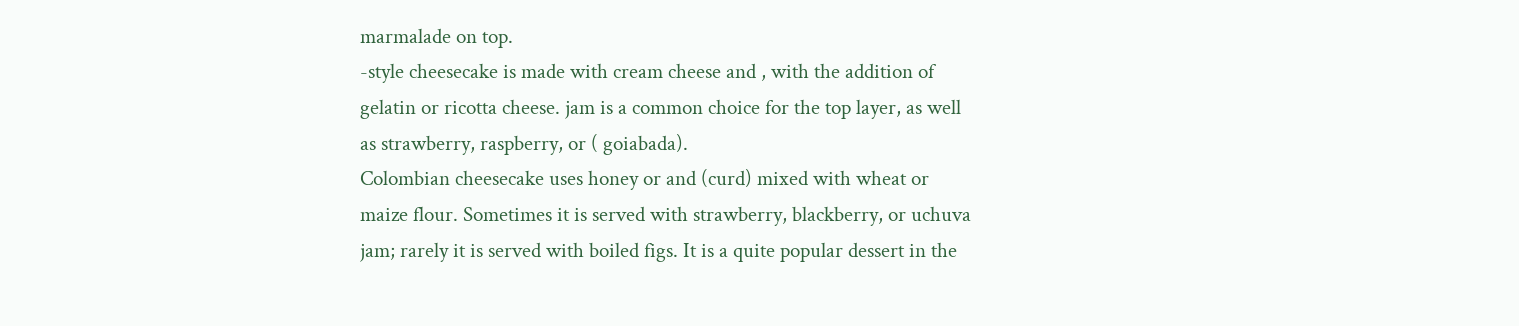marmalade on top.
-style cheesecake is made with cream cheese and , with the addition of gelatin or ricotta cheese. jam is a common choice for the top layer, as well as strawberry, raspberry, or ( goiabada).
Colombian cheesecake uses honey or and (curd) mixed with wheat or maize flour. Sometimes it is served with strawberry, blackberry, or uchuva jam; rarely it is served with boiled figs. It is a quite popular dessert in the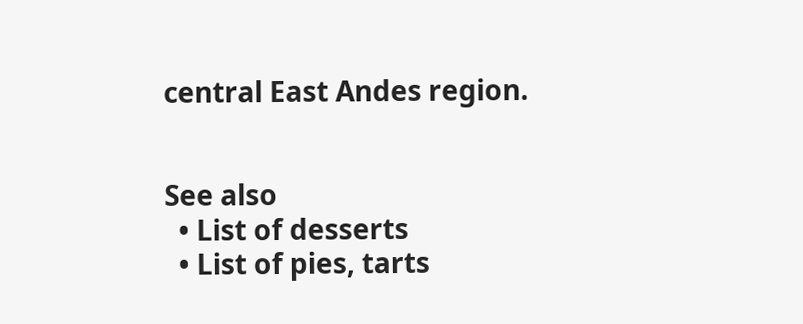central East Andes region.


See also
  • List of desserts
  • List of pies, tarts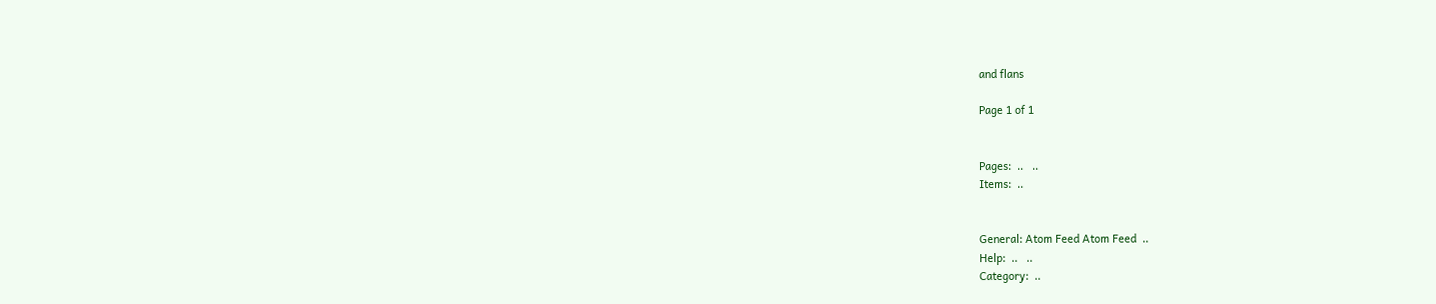and flans

Page 1 of 1


Pages:  ..   ..
Items:  ..


General: Atom Feed Atom Feed  ..
Help:  ..   ..
Category:  ..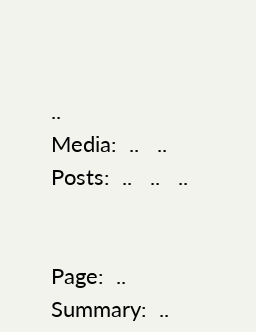..
Media:  ..   ..
Posts:  ..   ..   ..


Page:  ..
Summary:  ..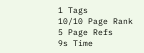1 Tags
10/10 Page Rank
5 Page Refs
9s Time